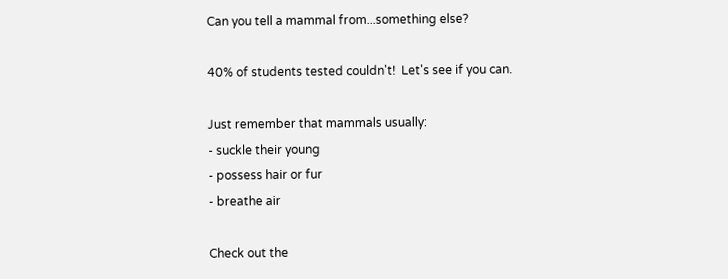Can you tell a mammal from...something else?

40% of students tested couldn't!  Let's see if you can.

Just remember that mammals usually:
- suckle their young
- possess hair or fur
- breathe air

Check out the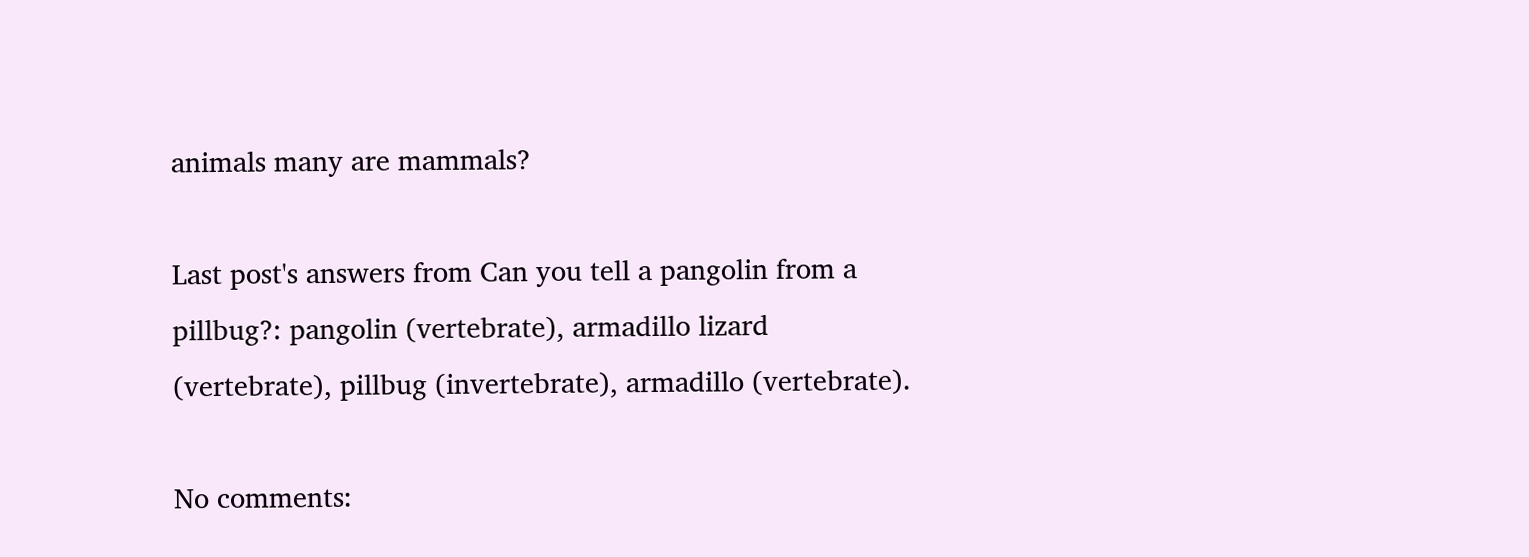animals many are mammals?

Last post's answers from Can you tell a pangolin from a pillbug?: pangolin (vertebrate), armadillo lizard (vertebrate), pillbug (invertebrate), armadillo (vertebrate).

No comments: